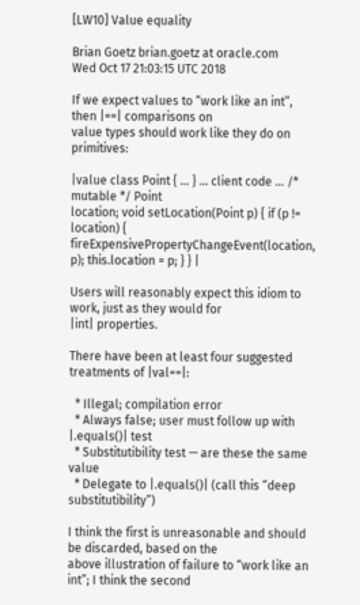[LW10] Value equality

Brian Goetz brian.goetz at oracle.com
Wed Oct 17 21:03:15 UTC 2018

If we expect values to “work like an int”, then |==| comparisons on
value types should work like they do on primitives:

|value class Point { ... } ... client code ... /* mutable */ Point
location; void setLocation(Point p) { if (p != location) {
fireExpensivePropertyChangeEvent(location, p); this.location = p; } } |

Users will reasonably expect this idiom to work, just as they would for
|int| properties.

There have been at least four suggested treatments of |val==|:

  * Illegal; compilation error
  * Always false; user must follow up with |.equals()| test
  * Substitutibility test — are these the same value
  * Delegate to |.equals()| (call this “deep substitutibility”)

I think the first is unreasonable and should be discarded, based on the
above illustration of failure to “work like an int”; I think the second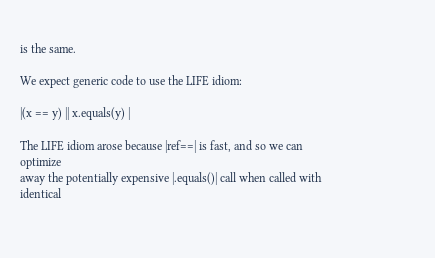is the same.

We expect generic code to use the LIFE idiom:

|(x == y) || x.equals(y) |

The LIFE idiom arose because |ref==| is fast, and so we can optimize
away the potentially expensive |.equals()| call when called with
identical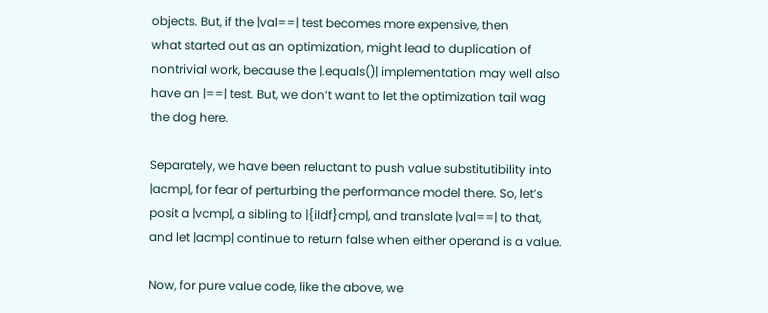objects. But, if the |val==| test becomes more expensive, then
what started out as an optimization, might lead to duplication of
nontrivial work, because the |.equals()| implementation may well also
have an |==| test. But, we don’t want to let the optimization tail wag
the dog here.

Separately, we have been reluctant to push value substitutibility into
|acmp|, for fear of perturbing the performance model there. So, let’s
posit a |vcmp|, a sibling to |{ildf}cmp|, and translate |val==| to that,
and let |acmp| continue to return false when either operand is a value.

Now, for pure value code, like the above, we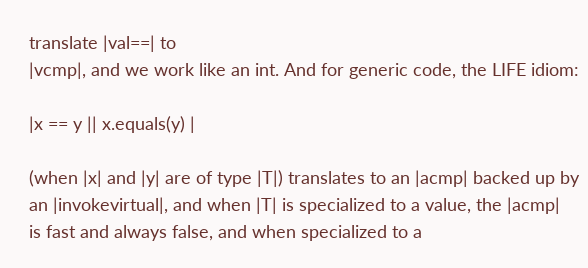translate |val==| to
|vcmp|, and we work like an int. And for generic code, the LIFE idiom:

|x == y || x.equals(y) |

(when |x| and |y| are of type |T|) translates to an |acmp| backed up by
an |invokevirtual|, and when |T| is specialized to a value, the |acmp|
is fast and always false, and when specialized to a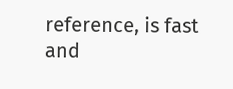reference, is fast
and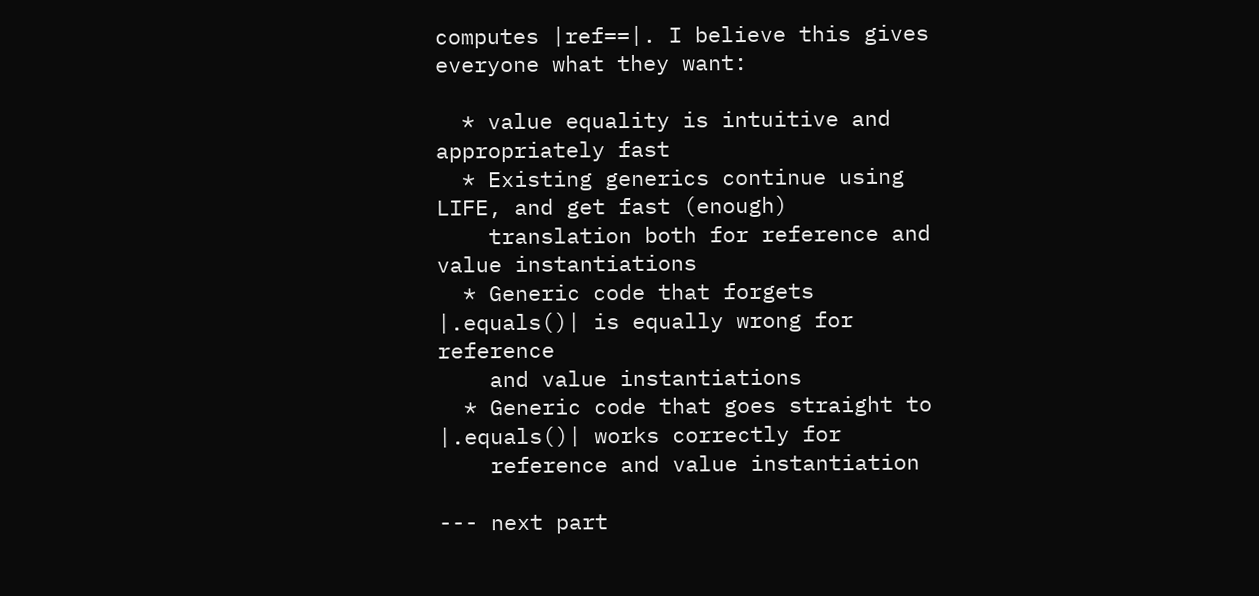computes |ref==|. I believe this gives everyone what they want:

  * value equality is intuitive and appropriately fast
  * Existing generics continue using LIFE, and get fast (enough)
    translation both for reference and value instantiations
  * Generic code that forgets |.equals()| is equally wrong for reference
    and value instantiations
  * Generic code that goes straight to |.equals()| works correctly for
    reference and value instantiation

--- next part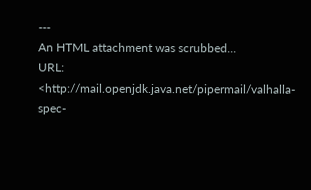---
An HTML attachment was scrubbed...
URL: <http://mail.openjdk.java.net/pipermail/valhalla-spec-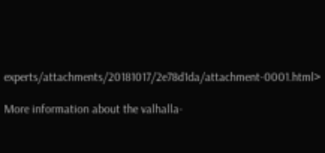experts/attachments/20181017/2e78d1da/attachment-0001.html>

More information about the valhalla-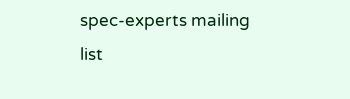spec-experts mailing list